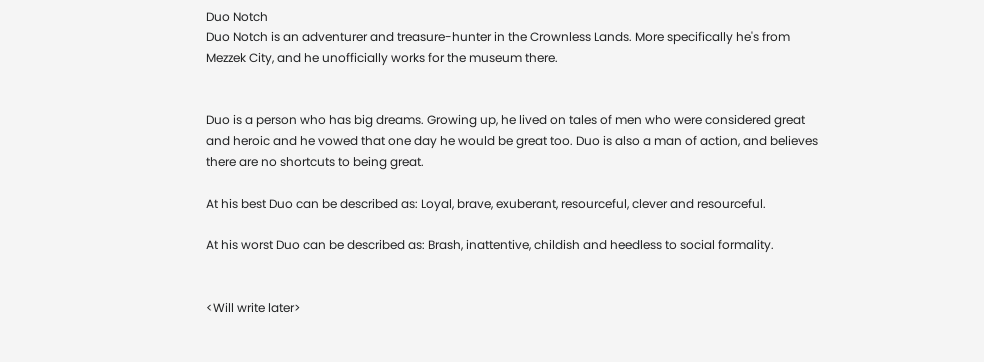Duo Notch
Duo Notch is an adventurer and treasure-hunter in the Crownless Lands. More specifically he's from Mezzek City, and he unofficially works for the museum there.


Duo is a person who has big dreams. Growing up, he lived on tales of men who were considered great and heroic and he vowed that one day he would be great too. Duo is also a man of action, and believes there are no shortcuts to being great.

At his best Duo can be described as: Loyal, brave, exuberant, resourceful, clever and resourceful.

At his worst Duo can be described as: Brash, inattentive, childish and heedless to social formality.


<Will write later>